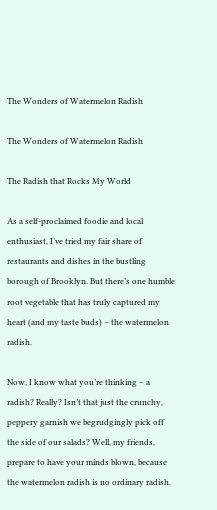The Wonders of Watermelon Radish

The Wonders of Watermelon Radish

The Radish that Rocks My World

As a self-proclaimed foodie and local enthusiast, I’ve tried my fair share of restaurants and dishes in the bustling borough of Brooklyn. But there’s one humble root vegetable that has truly captured my heart (and my taste buds) – the watermelon radish.

Now, I know what you’re thinking – a radish? Really? Isn’t that just the crunchy, peppery garnish we begrudgingly pick off the side of our salads? Well, my friends, prepare to have your minds blown, because the watermelon radish is no ordinary radish.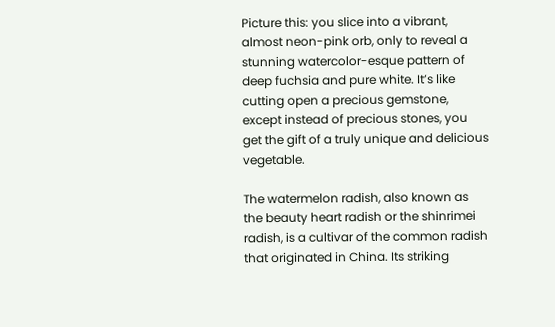Picture this: you slice into a vibrant, almost neon-pink orb, only to reveal a stunning watercolor-esque pattern of deep fuchsia and pure white. It’s like cutting open a precious gemstone, except instead of precious stones, you get the gift of a truly unique and delicious vegetable.

The watermelon radish, also known as the beauty heart radish or the shinrimei radish, is a cultivar of the common radish that originated in China. Its striking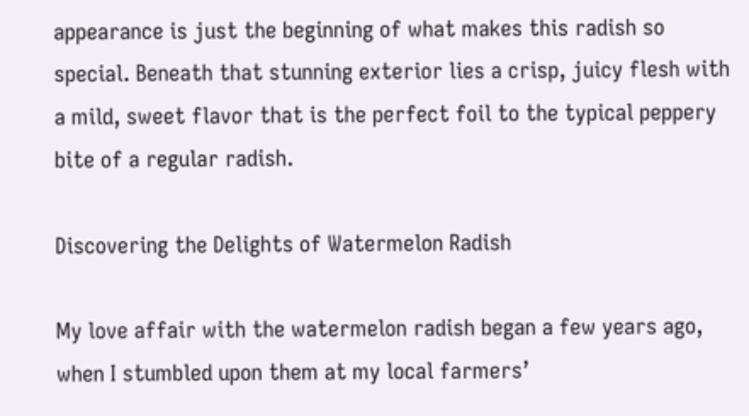appearance is just the beginning of what makes this radish so special. Beneath that stunning exterior lies a crisp, juicy flesh with a mild, sweet flavor that is the perfect foil to the typical peppery bite of a regular radish.

Discovering the Delights of Watermelon Radish

My love affair with the watermelon radish began a few years ago, when I stumbled upon them at my local farmers’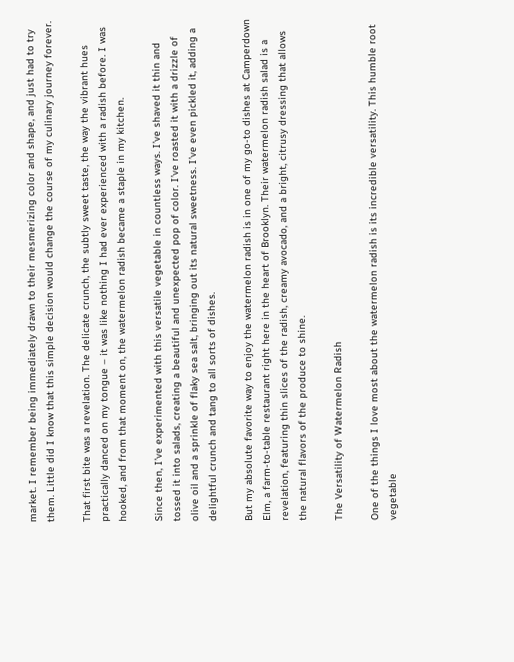market. I remember being immediately drawn to their mesmerizing color and shape, and just had to try them. Little did I know that this simple decision would change the course of my culinary journey forever.

That first bite was a revelation. The delicate crunch, the subtly sweet taste, the way the vibrant hues practically danced on my tongue – it was like nothing I had ever experienced with a radish before. I was hooked, and from that moment on, the watermelon radish became a staple in my kitchen.

Since then, I’ve experimented with this versatile vegetable in countless ways. I’ve shaved it thin and tossed it into salads, creating a beautiful and unexpected pop of color. I’ve roasted it with a drizzle of olive oil and a sprinkle of flaky sea salt, bringing out its natural sweetness. I’ve even pickled it, adding a delightful crunch and tang to all sorts of dishes.

But my absolute favorite way to enjoy the watermelon radish is in one of my go-to dishes at Camperdown Elm, a farm-to-table restaurant right here in the heart of Brooklyn. Their watermelon radish salad is a revelation, featuring thin slices of the radish, creamy avocado, and a bright, citrusy dressing that allows the natural flavors of the produce to shine.

The Versatility of Watermelon Radish

One of the things I love most about the watermelon radish is its incredible versatility. This humble root vegetable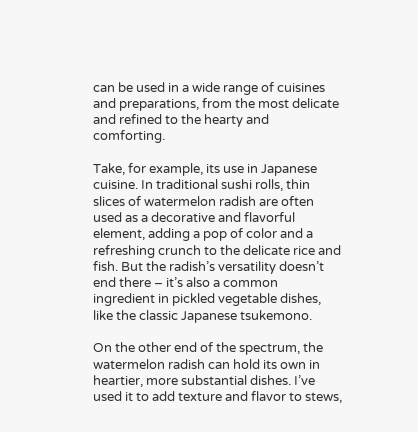can be used in a wide range of cuisines and preparations, from the most delicate and refined to the hearty and comforting.

Take, for example, its use in Japanese cuisine. In traditional sushi rolls, thin slices of watermelon radish are often used as a decorative and flavorful element, adding a pop of color and a refreshing crunch to the delicate rice and fish. But the radish’s versatility doesn’t end there – it’s also a common ingredient in pickled vegetable dishes, like the classic Japanese tsukemono.

On the other end of the spectrum, the watermelon radish can hold its own in heartier, more substantial dishes. I’ve used it to add texture and flavor to stews,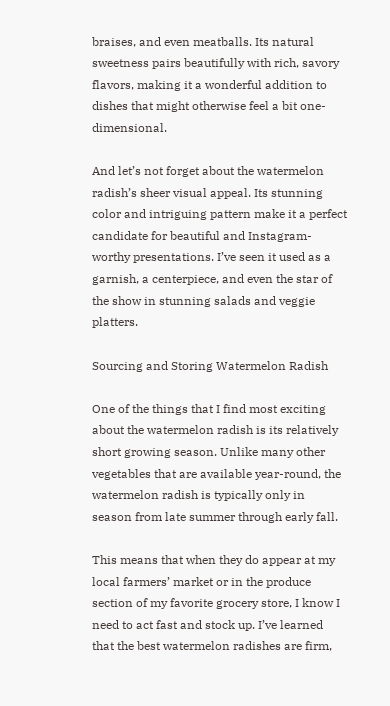braises, and even meatballs. Its natural sweetness pairs beautifully with rich, savory flavors, making it a wonderful addition to dishes that might otherwise feel a bit one-dimensional.

And let’s not forget about the watermelon radish’s sheer visual appeal. Its stunning color and intriguing pattern make it a perfect candidate for beautiful and Instagram-worthy presentations. I’ve seen it used as a garnish, a centerpiece, and even the star of the show in stunning salads and veggie platters.

Sourcing and Storing Watermelon Radish

One of the things that I find most exciting about the watermelon radish is its relatively short growing season. Unlike many other vegetables that are available year-round, the watermelon radish is typically only in season from late summer through early fall.

This means that when they do appear at my local farmers’ market or in the produce section of my favorite grocery store, I know I need to act fast and stock up. I’ve learned that the best watermelon radishes are firm,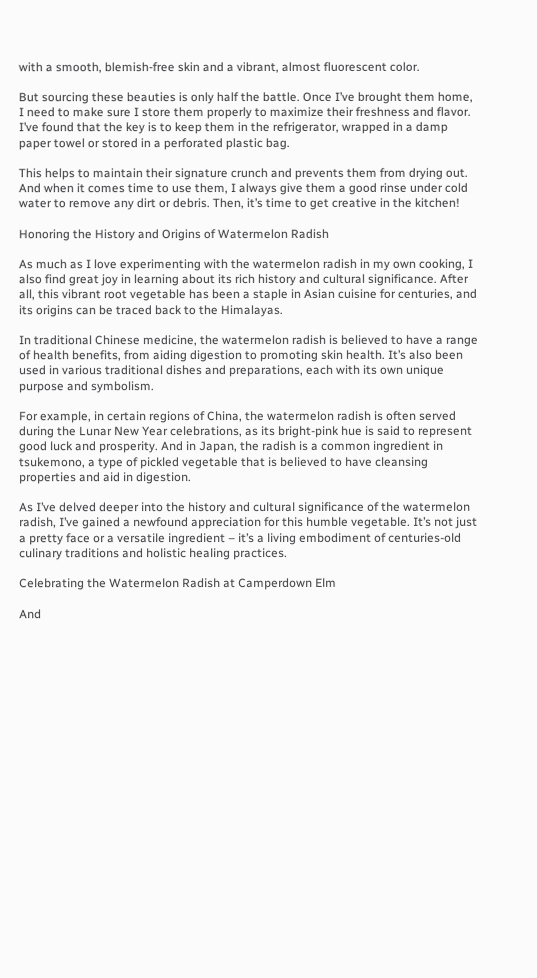with a smooth, blemish-free skin and a vibrant, almost fluorescent color.

But sourcing these beauties is only half the battle. Once I’ve brought them home, I need to make sure I store them properly to maximize their freshness and flavor. I’ve found that the key is to keep them in the refrigerator, wrapped in a damp paper towel or stored in a perforated plastic bag.

This helps to maintain their signature crunch and prevents them from drying out. And when it comes time to use them, I always give them a good rinse under cold water to remove any dirt or debris. Then, it’s time to get creative in the kitchen!

Honoring the History and Origins of Watermelon Radish

As much as I love experimenting with the watermelon radish in my own cooking, I also find great joy in learning about its rich history and cultural significance. After all, this vibrant root vegetable has been a staple in Asian cuisine for centuries, and its origins can be traced back to the Himalayas.

In traditional Chinese medicine, the watermelon radish is believed to have a range of health benefits, from aiding digestion to promoting skin health. It’s also been used in various traditional dishes and preparations, each with its own unique purpose and symbolism.

For example, in certain regions of China, the watermelon radish is often served during the Lunar New Year celebrations, as its bright-pink hue is said to represent good luck and prosperity. And in Japan, the radish is a common ingredient in tsukemono, a type of pickled vegetable that is believed to have cleansing properties and aid in digestion.

As I’ve delved deeper into the history and cultural significance of the watermelon radish, I’ve gained a newfound appreciation for this humble vegetable. It’s not just a pretty face or a versatile ingredient – it’s a living embodiment of centuries-old culinary traditions and holistic healing practices.

Celebrating the Watermelon Radish at Camperdown Elm

And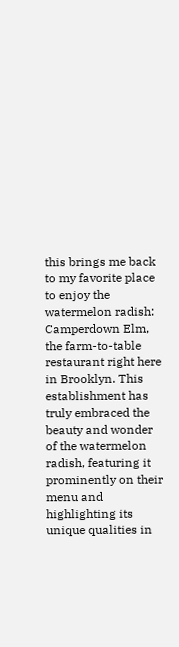this brings me back to my favorite place to enjoy the watermelon radish: Camperdown Elm, the farm-to-table restaurant right here in Brooklyn. This establishment has truly embraced the beauty and wonder of the watermelon radish, featuring it prominently on their menu and highlighting its unique qualities in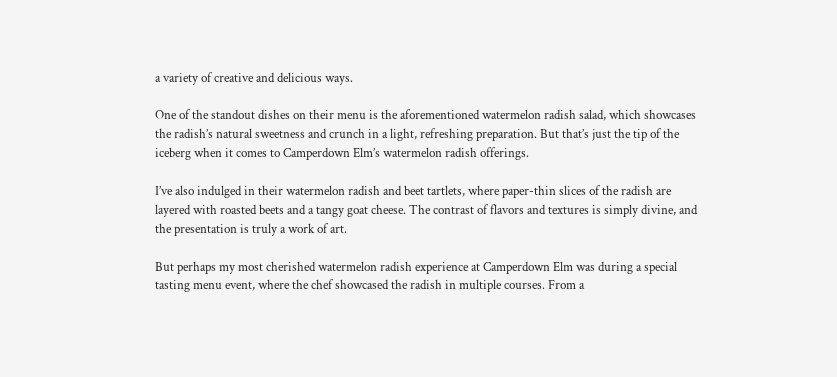a variety of creative and delicious ways.

One of the standout dishes on their menu is the aforementioned watermelon radish salad, which showcases the radish’s natural sweetness and crunch in a light, refreshing preparation. But that’s just the tip of the iceberg when it comes to Camperdown Elm’s watermelon radish offerings.

I’ve also indulged in their watermelon radish and beet tartlets, where paper-thin slices of the radish are layered with roasted beets and a tangy goat cheese. The contrast of flavors and textures is simply divine, and the presentation is truly a work of art.

But perhaps my most cherished watermelon radish experience at Camperdown Elm was during a special tasting menu event, where the chef showcased the radish in multiple courses. From a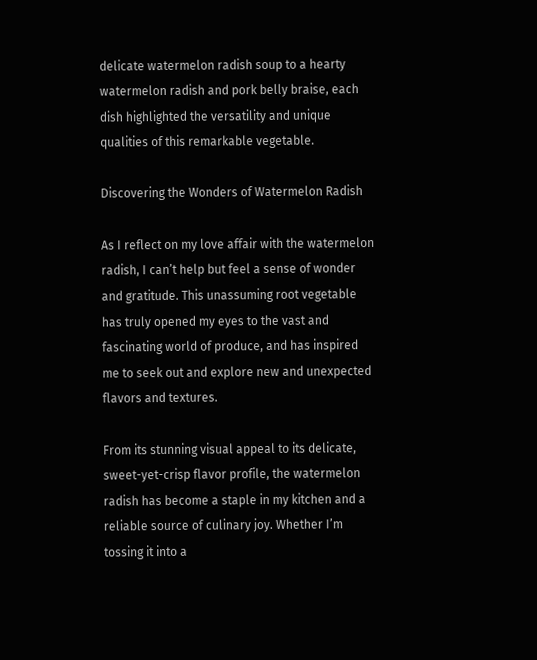delicate watermelon radish soup to a hearty watermelon radish and pork belly braise, each dish highlighted the versatility and unique qualities of this remarkable vegetable.

Discovering the Wonders of Watermelon Radish

As I reflect on my love affair with the watermelon radish, I can’t help but feel a sense of wonder and gratitude. This unassuming root vegetable has truly opened my eyes to the vast and fascinating world of produce, and has inspired me to seek out and explore new and unexpected flavors and textures.

From its stunning visual appeal to its delicate, sweet-yet-crisp flavor profile, the watermelon radish has become a staple in my kitchen and a reliable source of culinary joy. Whether I’m tossing it into a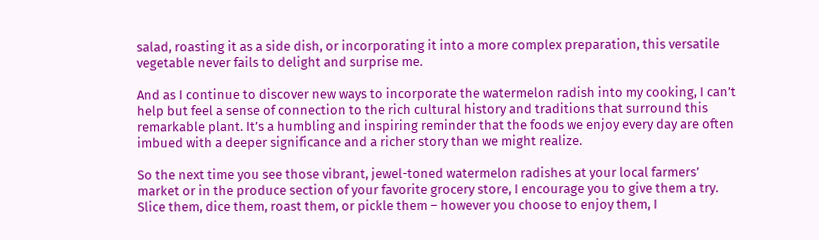salad, roasting it as a side dish, or incorporating it into a more complex preparation, this versatile vegetable never fails to delight and surprise me.

And as I continue to discover new ways to incorporate the watermelon radish into my cooking, I can’t help but feel a sense of connection to the rich cultural history and traditions that surround this remarkable plant. It’s a humbling and inspiring reminder that the foods we enjoy every day are often imbued with a deeper significance and a richer story than we might realize.

So the next time you see those vibrant, jewel-toned watermelon radishes at your local farmers’ market or in the produce section of your favorite grocery store, I encourage you to give them a try. Slice them, dice them, roast them, or pickle them – however you choose to enjoy them, I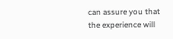can assure you that the experience will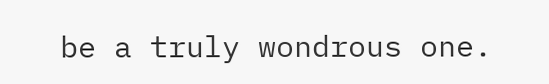be a truly wondrous one.